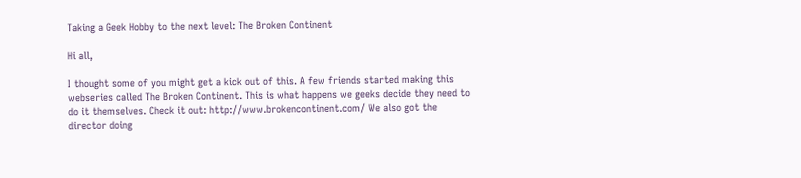Taking a Geek Hobby to the next level: The Broken Continent

Hi all,

I thought some of you might get a kick out of this. A few friends started making this webseries called The Broken Continent. This is what happens we geeks decide they need to do it themselves. Check it out: http://www.brokencontinent.com/ We also got the director doing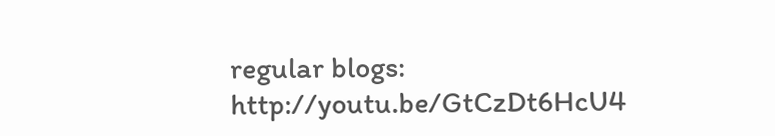regular blogs: http://youtu.be/GtCzDt6HcU4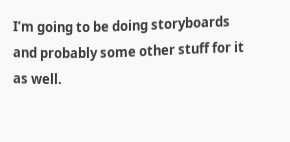I’m going to be doing storyboards and probably some other stuff for it as well.